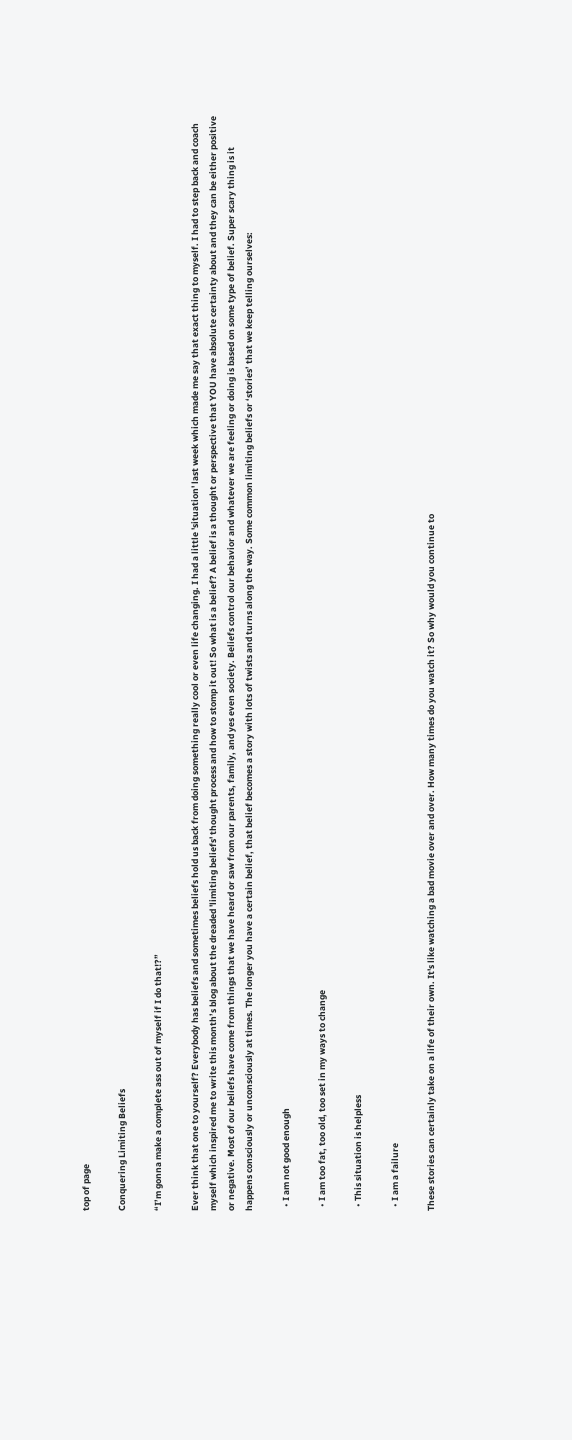top of page

Conquering Limiting Beliefs

“I’m gonna make a complete ass out of myself if I do that!?”

Ever think that one to yourself? Everybody has beliefs and sometimes beliefs hold us back from doing something really cool or even life changing. I had a little 'situation' last week which made me say that exact thing to myself. I had to step back and coach myself which inspired me to write this month’s blog about the dreaded 'limiting beliefs' thought process and how to stomp it out! So what is a belief? A belief is a thought or perspective that YOU have absolute certainty about and they can be either positive or negative. Most of our beliefs have come from things that we have heard or saw from our parents, family, and yes even society. Beliefs control our behavior and whatever we are feeling or doing is based on some type of belief. Super scary thing is it happens consciously or unconsciously at times. The longer you have a certain belief, that belief becomes a story with lots of twists and turns along the way. Some common limiting beliefs or ‘stories’ that we keep telling ourselves:

  • I am not good enough

  • I am too fat, too old, too set in my ways to change

  • This situation is helpless

  • I am a failure

These stories can certainly take on a life of their own. It's like watching a bad movie over and over. How many times do you watch it? So why would you continue to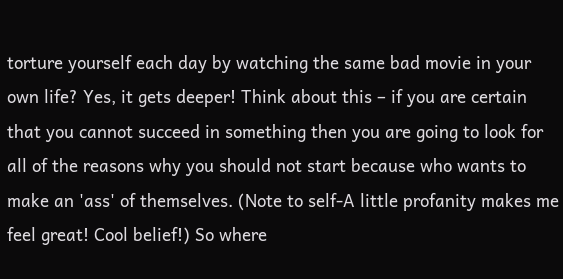torture yourself each day by watching the same bad movie in your own life? Yes, it gets deeper! Think about this – if you are certain that you cannot succeed in something then you are going to look for all of the reasons why you should not start because who wants to make an 'ass' of themselves. (Note to self-A little profanity makes me feel great! Cool belief!) So where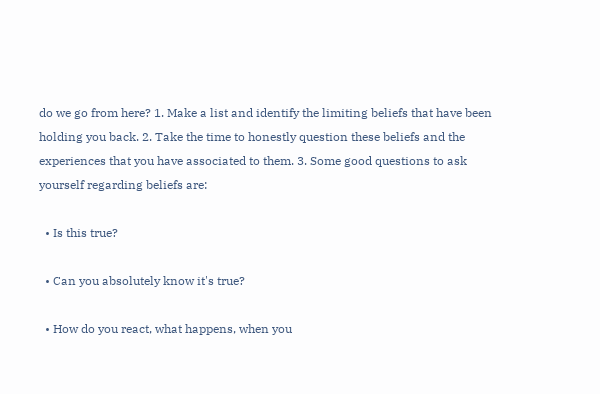do we go from here? 1. Make a list and identify the limiting beliefs that have been holding you back. 2. Take the time to honestly question these beliefs and the experiences that you have associated to them. 3. Some good questions to ask yourself regarding beliefs are:

  • Is this true?

  • Can you absolutely know it's true?

  • How do you react, what happens, when you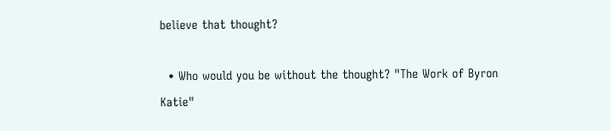believe that thought?

  • Who would you be without the thought? "The Work of Byron Katie"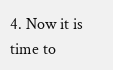4. Now it is time to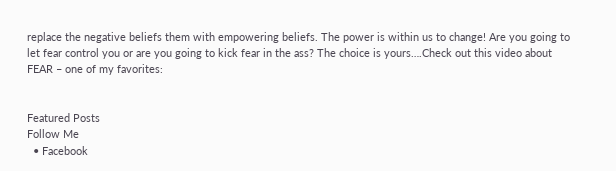replace the negative beliefs them with empowering beliefs. The power is within us to change! Are you going to let fear control you or are you going to kick fear in the ass? The choice is yours….Check out this video about FEAR – one of my favorites:


Featured Posts
Follow Me
  • Facebook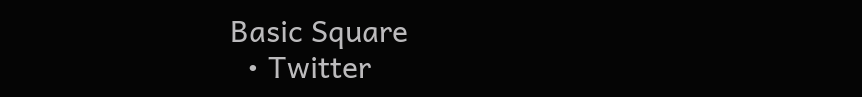Basic Square
  • Twitter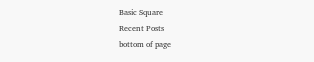Basic Square
Recent Posts
bottom of page